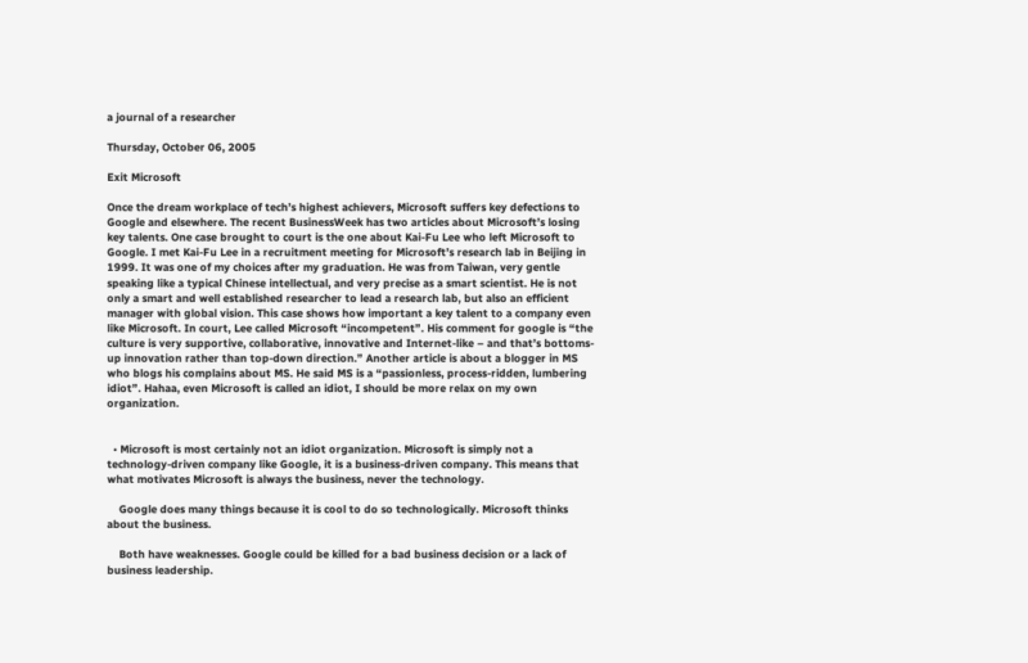a journal of a researcher

Thursday, October 06, 2005

Exit Microsoft

Once the dream workplace of tech’s highest achievers, Microsoft suffers key defections to Google and elsewhere. The recent BusinessWeek has two articles about Microsoft’s losing key talents. One case brought to court is the one about Kai-Fu Lee who left Microsoft to Google. I met Kai-Fu Lee in a recruitment meeting for Microsoft’s research lab in Beijing in 1999. It was one of my choices after my graduation. He was from Taiwan, very gentle speaking like a typical Chinese intellectual, and very precise as a smart scientist. He is not only a smart and well established researcher to lead a research lab, but also an efficient manager with global vision. This case shows how important a key talent to a company even like Microsoft. In court, Lee called Microsoft “incompetent”. His comment for google is “the culture is very supportive, collaborative, innovative and Internet-like – and that’s bottoms-up innovation rather than top-down direction.” Another article is about a blogger in MS who blogs his complains about MS. He said MS is a “passionless, process-ridden, lumbering idiot”. Hahaa, even Microsoft is called an idiot, I should be more relax on my own organization.


  • Microsoft is most certainly not an idiot organization. Microsoft is simply not a technology-driven company like Google, it is a business-driven company. This means that what motivates Microsoft is always the business, never the technology.

    Google does many things because it is cool to do so technologically. Microsoft thinks about the business.

    Both have weaknesses. Google could be killed for a bad business decision or a lack of business leadership.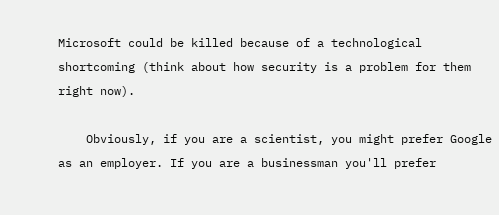Microsoft could be killed because of a technological shortcoming (think about how security is a problem for them right now).

    Obviously, if you are a scientist, you might prefer Google as an employer. If you are a businessman you'll prefer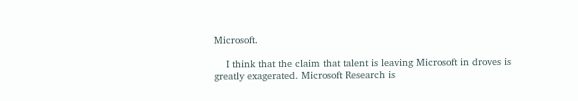Microsoft.

    I think that the claim that talent is leaving Microsoft in droves is greatly exagerated. Microsoft Research is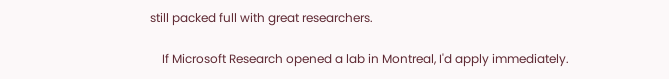still packed full with great researchers.

    If Microsoft Research opened a lab in Montreal, I'd apply immediately.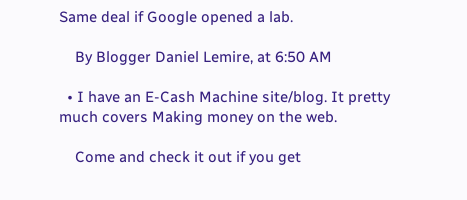Same deal if Google opened a lab.

    By Blogger Daniel Lemire, at 6:50 AM

  • I have an E-Cash Machine site/blog. It pretty much covers Making money on the web.

    Come and check it out if you get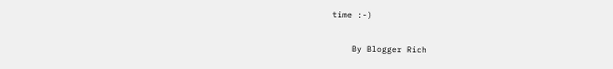time :-)

    By Blogger Rich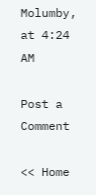Molumby, at 4:24 AM

Post a Comment

<< Home